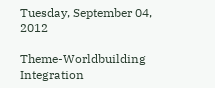Tuesday, September 04, 2012

Theme-Worldbuilding Integration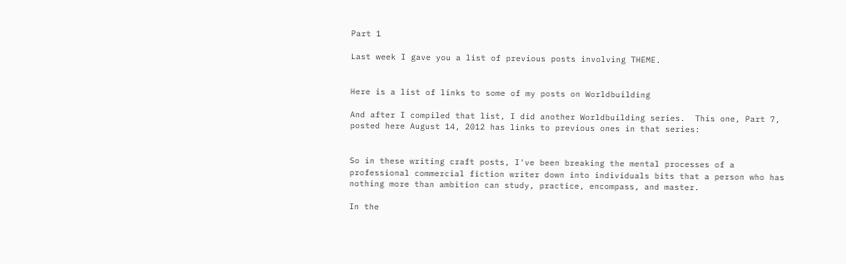Part 1

Last week I gave you a list of previous posts involving THEME.


Here is a list of links to some of my posts on Worldbuilding

And after I compiled that list, I did another Worldbuilding series.  This one, Part 7, posted here August 14, 2012 has links to previous ones in that series:


So in these writing craft posts, I've been breaking the mental processes of a professional commercial fiction writer down into individuals bits that a person who has nothing more than ambition can study, practice, encompass, and master.

In the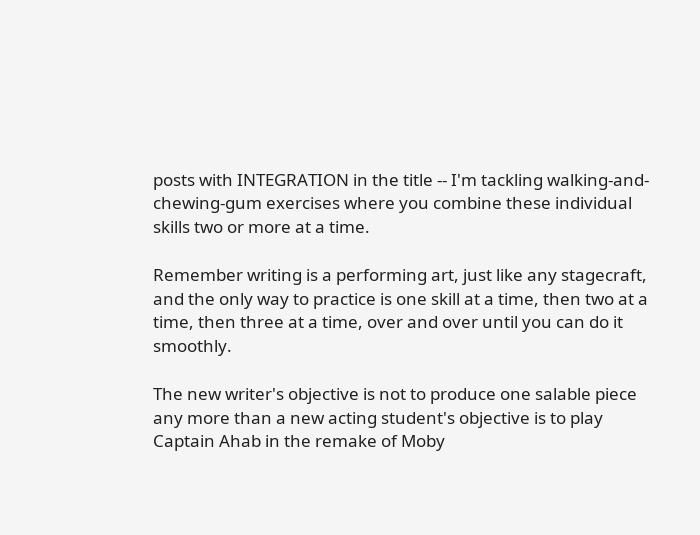posts with INTEGRATION in the title -- I'm tackling walking-and-chewing-gum exercises where you combine these individual skills two or more at a time.

Remember writing is a performing art, just like any stagecraft, and the only way to practice is one skill at a time, then two at a time, then three at a time, over and over until you can do it smoothly.

The new writer's objective is not to produce one salable piece any more than a new acting student's objective is to play Captain Ahab in the remake of Moby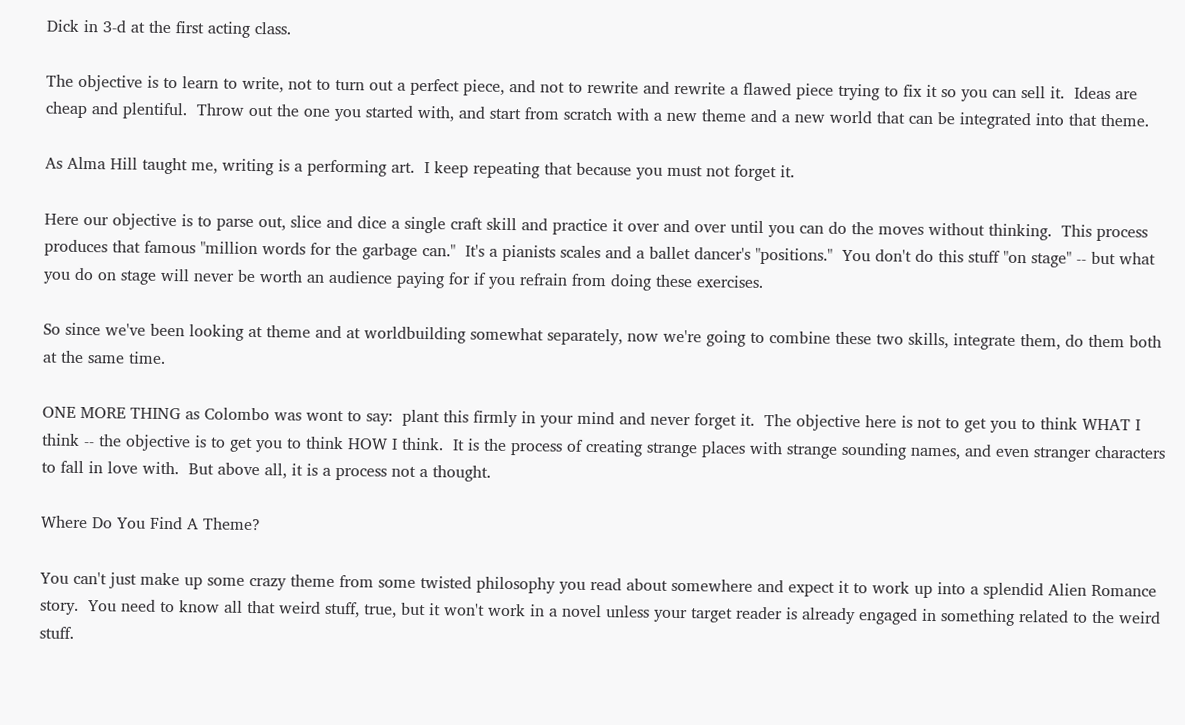Dick in 3-d at the first acting class.

The objective is to learn to write, not to turn out a perfect piece, and not to rewrite and rewrite a flawed piece trying to fix it so you can sell it.  Ideas are cheap and plentiful.  Throw out the one you started with, and start from scratch with a new theme and a new world that can be integrated into that theme.

As Alma Hill taught me, writing is a performing art.  I keep repeating that because you must not forget it.

Here our objective is to parse out, slice and dice a single craft skill and practice it over and over until you can do the moves without thinking.  This process produces that famous "million words for the garbage can."  It's a pianists scales and a ballet dancer's "positions."  You don't do this stuff "on stage" -- but what you do on stage will never be worth an audience paying for if you refrain from doing these exercises.

So since we've been looking at theme and at worldbuilding somewhat separately, now we're going to combine these two skills, integrate them, do them both at the same time.

ONE MORE THING as Colombo was wont to say:  plant this firmly in your mind and never forget it.  The objective here is not to get you to think WHAT I think -- the objective is to get you to think HOW I think.  It is the process of creating strange places with strange sounding names, and even stranger characters to fall in love with.  But above all, it is a process not a thought.

Where Do You Find A Theme?

You can't just make up some crazy theme from some twisted philosophy you read about somewhere and expect it to work up into a splendid Alien Romance story.  You need to know all that weird stuff, true, but it won't work in a novel unless your target reader is already engaged in something related to the weird stuff.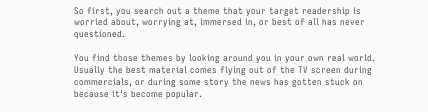So first, you search out a theme that your target readership is worried about, worrying at, immersed in, or best of all has never questioned.

You find those themes by looking around you in your own real world.  Usually the best material comes flying out of the TV screen during commercials, or during some story the news has gotten stuck on because it's become popular.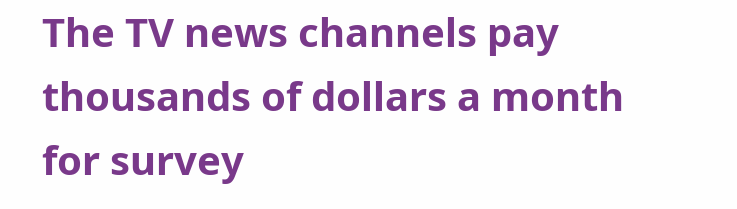The TV news channels pay thousands of dollars a month for survey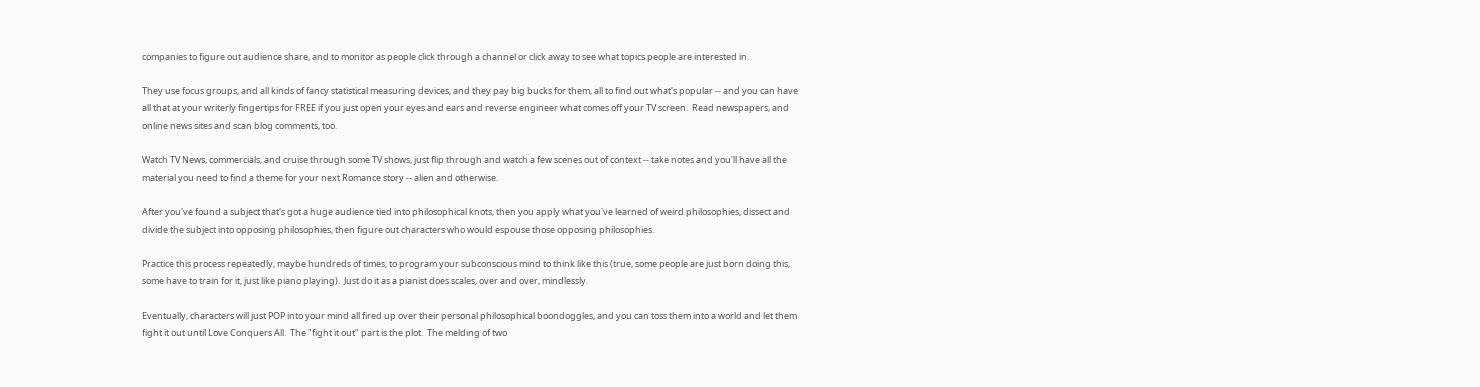companies to figure out audience share, and to monitor as people click through a channel or click away to see what topics people are interested in.

They use focus groups, and all kinds of fancy statistical measuring devices, and they pay big bucks for them, all to find out what's popular -- and you can have all that at your writerly fingertips for FREE if you just open your eyes and ears and reverse engineer what comes off your TV screen.  Read newspapers, and online news sites and scan blog comments, too.

Watch TV News, commercials, and cruise through some TV shows, just flip through and watch a few scenes out of context -- take notes and you'll have all the material you need to find a theme for your next Romance story -- alien and otherwise.

After you've found a subject that's got a huge audience tied into philosophical knots, then you apply what you've learned of weird philosophies, dissect and divide the subject into opposing philosophies, then figure out characters who would espouse those opposing philosophies.

Practice this process repeatedly, maybe hundreds of times, to program your subconscious mind to think like this (true, some people are just born doing this, some have to train for it, just like piano playing).  Just do it as a pianist does scales, over and over, mindlessly.

Eventually, characters will just POP into your mind all fired up over their personal philosophical boondoggles, and you can toss them into a world and let them fight it out until Love Conquers All.  The "fight it out" part is the plot.  The melding of two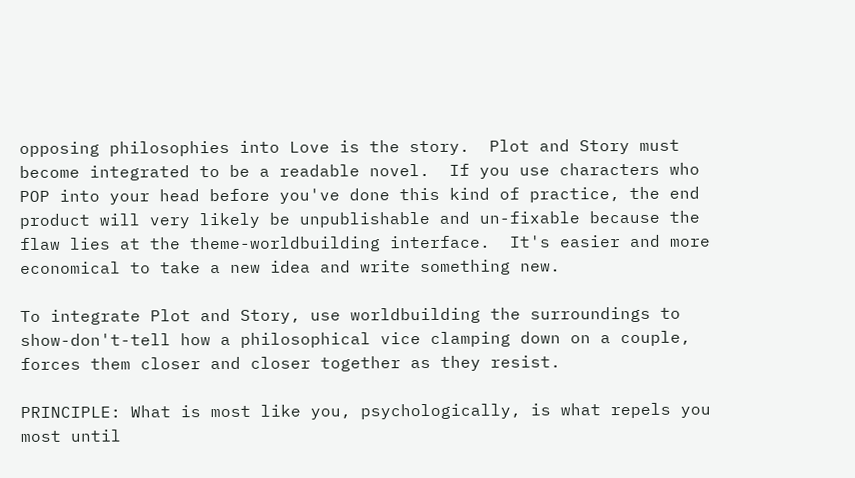opposing philosophies into Love is the story.  Plot and Story must become integrated to be a readable novel.  If you use characters who POP into your head before you've done this kind of practice, the end product will very likely be unpublishable and un-fixable because the flaw lies at the theme-worldbuilding interface.  It's easier and more economical to take a new idea and write something new.

To integrate Plot and Story, use worldbuilding the surroundings to show-don't-tell how a philosophical vice clamping down on a couple, forces them closer and closer together as they resist.

PRINCIPLE: What is most like you, psychologically, is what repels you most until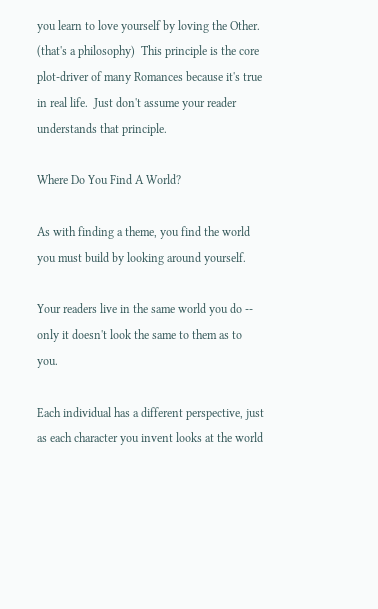you learn to love yourself by loving the Other.  (that's a philosophy)  This principle is the core plot-driver of many Romances because it's true in real life.  Just don't assume your reader understands that principle.

Where Do You Find A World?

As with finding a theme, you find the world you must build by looking around yourself.

Your readers live in the same world you do -- only it doesn't look the same to them as to you.

Each individual has a different perspective, just as each character you invent looks at the world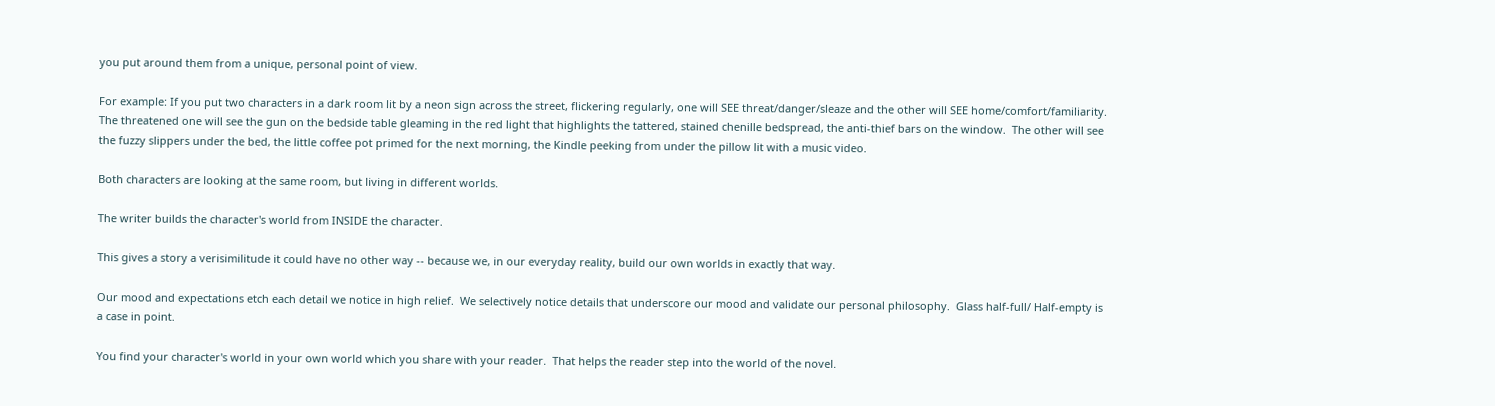you put around them from a unique, personal point of view.

For example: If you put two characters in a dark room lit by a neon sign across the street, flickering regularly, one will SEE threat/danger/sleaze and the other will SEE home/comfort/familiarity.  The threatened one will see the gun on the bedside table gleaming in the red light that highlights the tattered, stained chenille bedspread, the anti-thief bars on the window.  The other will see the fuzzy slippers under the bed, the little coffee pot primed for the next morning, the Kindle peeking from under the pillow lit with a music video.

Both characters are looking at the same room, but living in different worlds.

The writer builds the character's world from INSIDE the character.

This gives a story a verisimilitude it could have no other way -- because we, in our everyday reality, build our own worlds in exactly that way.

Our mood and expectations etch each detail we notice in high relief.  We selectively notice details that underscore our mood and validate our personal philosophy.  Glass half-full/ Half-empty is a case in point.

You find your character's world in your own world which you share with your reader.  That helps the reader step into the world of the novel.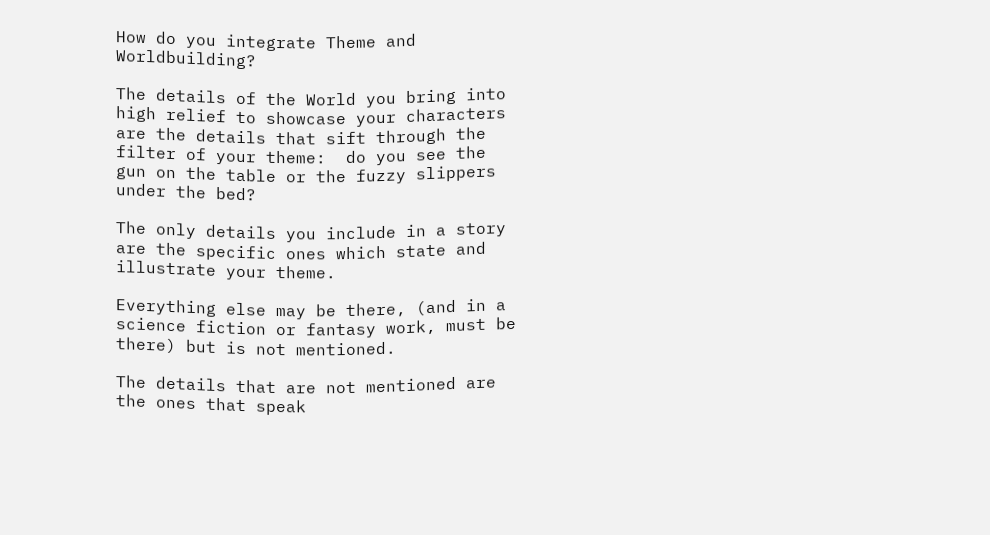How do you integrate Theme and Worldbuilding?

The details of the World you bring into high relief to showcase your characters are the details that sift through the filter of your theme:  do you see the gun on the table or the fuzzy slippers under the bed?

The only details you include in a story are the specific ones which state and illustrate your theme.

Everything else may be there, (and in a science fiction or fantasy work, must be there) but is not mentioned.

The details that are not mentioned are the ones that speak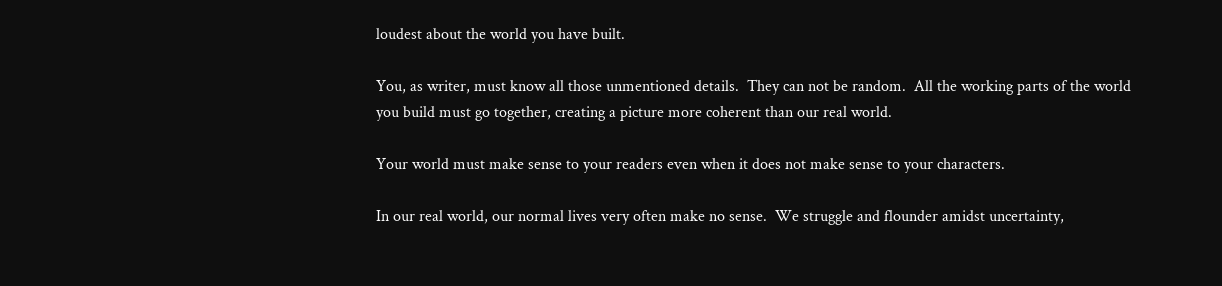loudest about the world you have built.

You, as writer, must know all those unmentioned details.  They can not be random.  All the working parts of the world you build must go together, creating a picture more coherent than our real world.

Your world must make sense to your readers even when it does not make sense to your characters.

In our real world, our normal lives very often make no sense.  We struggle and flounder amidst uncertainty,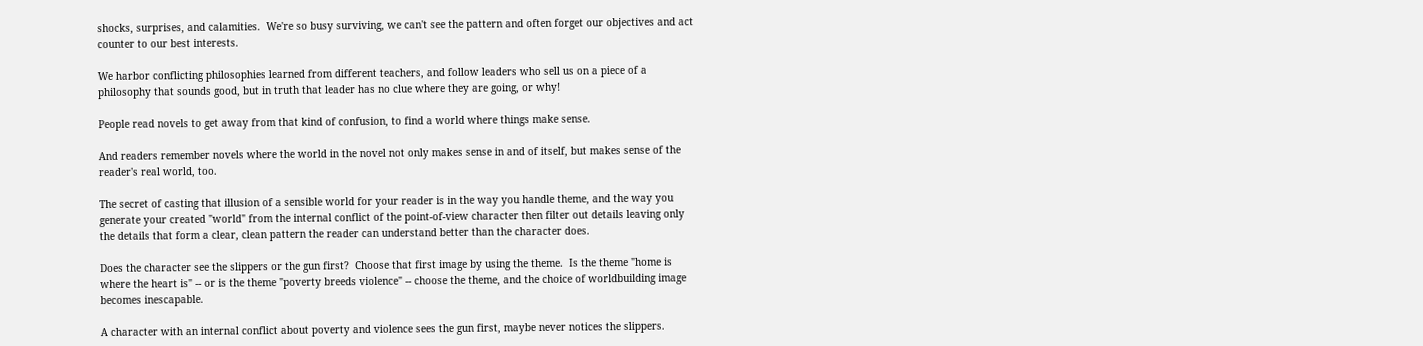shocks, surprises, and calamities.  We're so busy surviving, we can't see the pattern and often forget our objectives and act counter to our best interests.

We harbor conflicting philosophies learned from different teachers, and follow leaders who sell us on a piece of a philosophy that sounds good, but in truth that leader has no clue where they are going, or why!

People read novels to get away from that kind of confusion, to find a world where things make sense.

And readers remember novels where the world in the novel not only makes sense in and of itself, but makes sense of the reader's real world, too.

The secret of casting that illusion of a sensible world for your reader is in the way you handle theme, and the way you generate your created "world" from the internal conflict of the point-of-view character then filter out details leaving only the details that form a clear, clean pattern the reader can understand better than the character does.

Does the character see the slippers or the gun first?  Choose that first image by using the theme.  Is the theme "home is where the heart is" -- or is the theme "poverty breeds violence" -- choose the theme, and the choice of worldbuilding image becomes inescapable.

A character with an internal conflict about poverty and violence sees the gun first, maybe never notices the slippers.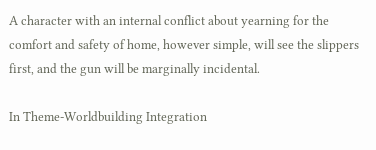A character with an internal conflict about yearning for the comfort and safety of home, however simple, will see the slippers first, and the gun will be marginally incidental.

In Theme-Worldbuilding Integration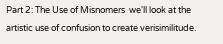Part 2: The Use of Misnomers  we'll look at the artistic use of confusion to create verisimilitude.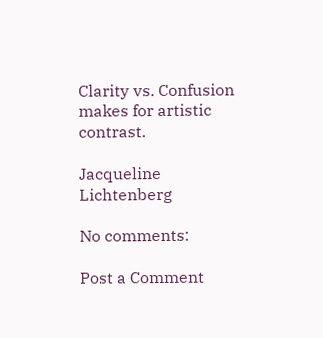Clarity vs. Confusion makes for artistic contrast.

Jacqueline Lichtenberg

No comments:

Post a Comment